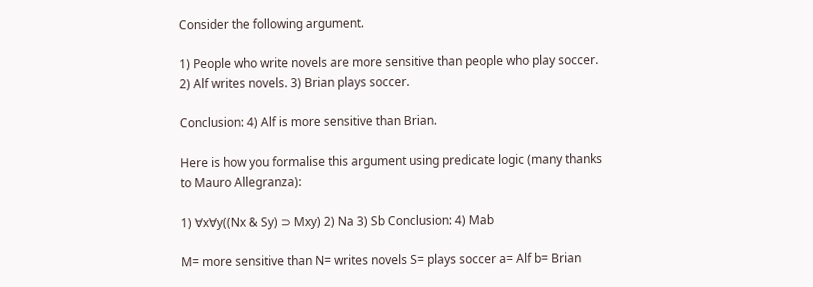Consider the following argument.

1) People who write novels are more sensitive than people who play soccer. 2) Alf writes novels. 3) Brian plays soccer.

Conclusion: 4) Alf is more sensitive than Brian.

Here is how you formalise this argument using predicate logic (many thanks to Mauro Allegranza):

1) ∀x∀y((Nx & Sy) ⊃ Mxy) 2) Na 3) Sb Conclusion: 4) Mab

M= more sensitive than N= writes novels S= plays soccer a= Alf b= Brian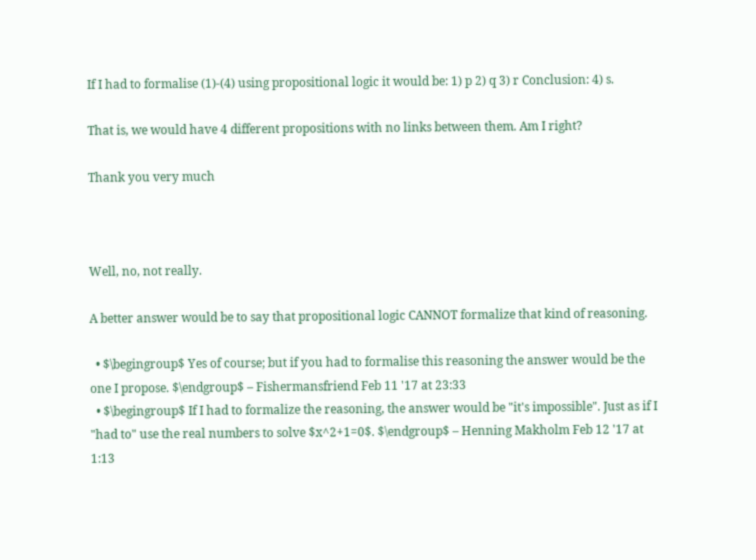If I had to formalise (1)-(4) using propositional logic it would be: 1) p 2) q 3) r Conclusion: 4) s.

That is, we would have 4 different propositions with no links between them. Am I right?

Thank you very much



Well, no, not really.

A better answer would be to say that propositional logic CANNOT formalize that kind of reasoning.

  • $\begingroup$ Yes of course; but if you had to formalise this reasoning the answer would be the one I propose. $\endgroup$ – Fishermansfriend Feb 11 '17 at 23:33
  • $\begingroup$ If I had to formalize the reasoning, the answer would be "it's impossible". Just as if I "had to" use the real numbers to solve $x^2+1=0$. $\endgroup$ – Henning Makholm Feb 12 '17 at 1:13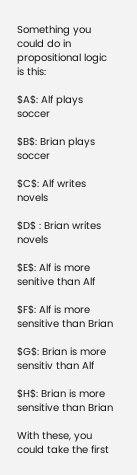Something you could do in propositional logic is this:

$A$: Alf plays soccer

$B$: Brian plays soccer

$C$: Alf writes novels

$D$ : Brian writes novels

$E$: Alf is more senitive than Alf

$F$: Alf is more sensitive than Brian

$G$: Brian is more sensitiv than Alf

$H$: Brian is more sensitive than Brian

With these, you could take the first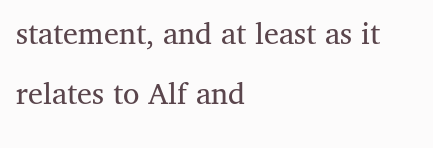statement, and at least as it relates to Alf and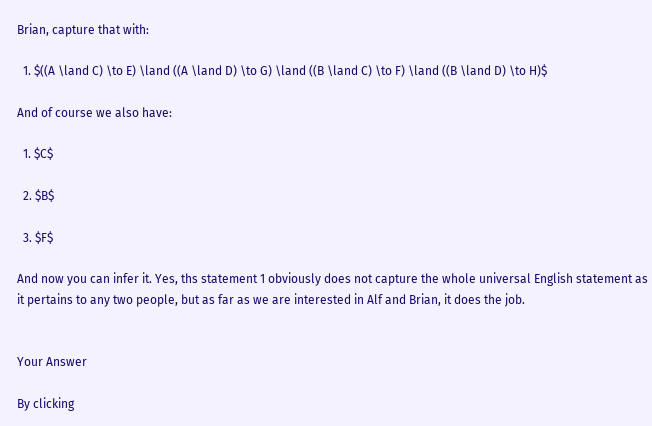Brian, capture that with:

  1. $((A \land C) \to E) \land ((A \land D) \to G) \land ((B \land C) \to F) \land ((B \land D) \to H)$

And of course we also have:

  1. $C$

  2. $B$

  3. $F$

And now you can infer it. Yes, ths statement 1 obviously does not capture the whole universal English statement as it pertains to any two people, but as far as we are interested in Alf and Brian, it does the job.


Your Answer

By clicking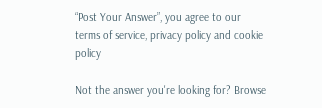“Post Your Answer”, you agree to our terms of service, privacy policy and cookie policy

Not the answer you're looking for? Browse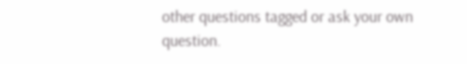other questions tagged or ask your own question.